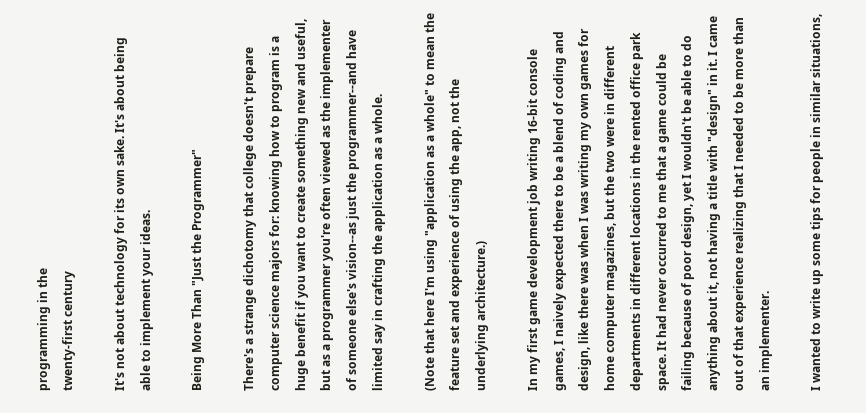programming in the
twenty-first century

It's not about technology for its own sake. It's about being able to implement your ideas.

Being More Than "Just the Programmer"

There's a strange dichotomy that college doesn't prepare computer science majors for: knowing how to program is a huge benefit if you want to create something new and useful, but as a programmer you're often viewed as the implementer of someone else's vision--as just the programmer--and have limited say in crafting the application as a whole.

(Note that here I'm using "application as a whole" to mean the feature set and experience of using the app, not the underlying architecture.)

In my first game development job writing 16-bit console games, I naively expected there to be a blend of coding and design, like there was when I was writing my own games for home computer magazines, but the two were in different departments in different locations in the rented office park space. It had never occurred to me that a game could be failing because of poor design, yet I wouldn't be able to do anything about it, not having a title with "design" in it. I came out of that experience realizing that I needed to be more than an implementer.

I wanted to write up some tips for people in similar situations,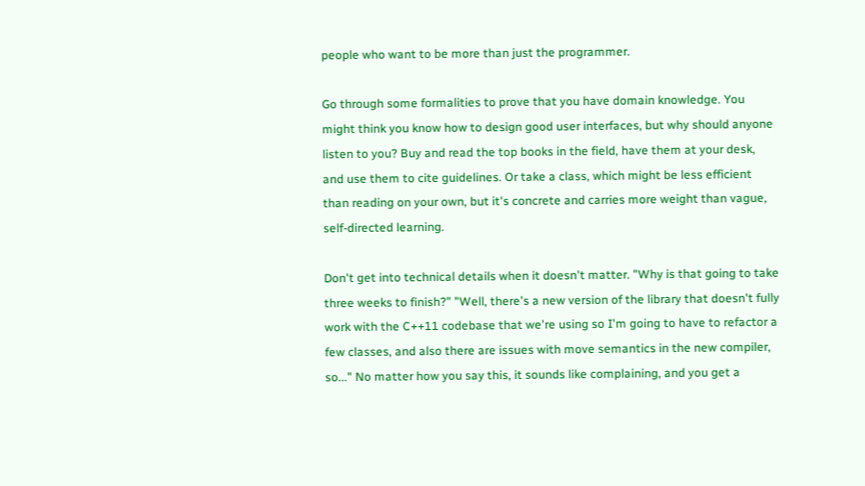people who want to be more than just the programmer.

Go through some formalities to prove that you have domain knowledge. You might think you know how to design good user interfaces, but why should anyone listen to you? Buy and read the top books in the field, have them at your desk, and use them to cite guidelines. Or take a class, which might be less efficient than reading on your own, but it's concrete and carries more weight than vague, self-directed learning.

Don't get into technical details when it doesn't matter. "Why is that going to take three weeks to finish?" "Well, there's a new version of the library that doesn't fully work with the C++11 codebase that we're using so I'm going to have to refactor a few classes, and also there are issues with move semantics in the new compiler, so..." No matter how you say this, it sounds like complaining, and you get a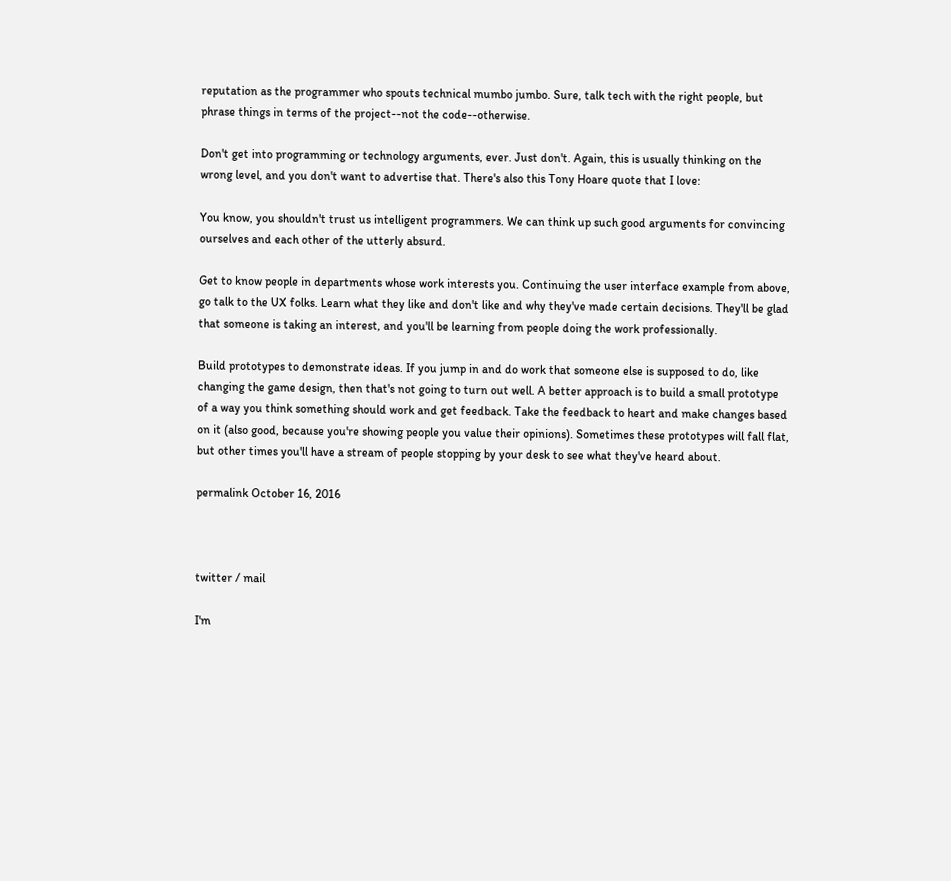reputation as the programmer who spouts technical mumbo jumbo. Sure, talk tech with the right people, but phrase things in terms of the project--not the code--otherwise.

Don't get into programming or technology arguments, ever. Just don't. Again, this is usually thinking on the wrong level, and you don't want to advertise that. There's also this Tony Hoare quote that I love:

You know, you shouldn't trust us intelligent programmers. We can think up such good arguments for convincing ourselves and each other of the utterly absurd.

Get to know people in departments whose work interests you. Continuing the user interface example from above, go talk to the UX folks. Learn what they like and don't like and why they've made certain decisions. They'll be glad that someone is taking an interest, and you'll be learning from people doing the work professionally.

Build prototypes to demonstrate ideas. If you jump in and do work that someone else is supposed to do, like changing the game design, then that's not going to turn out well. A better approach is to build a small prototype of a way you think something should work and get feedback. Take the feedback to heart and make changes based on it (also good, because you're showing people you value their opinions). Sometimes these prototypes will fall flat, but other times you'll have a stream of people stopping by your desk to see what they've heard about.

permalink October 16, 2016



twitter / mail

I'm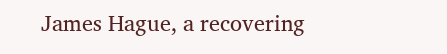James Hague, a recovering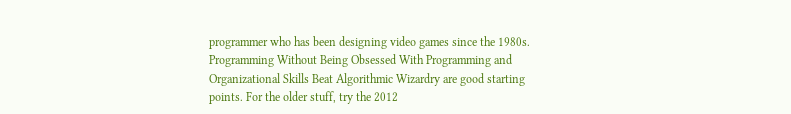programmer who has been designing video games since the 1980s. Programming Without Being Obsessed With Programming and Organizational Skills Beat Algorithmic Wizardry are good starting points. For the older stuff, try the 2012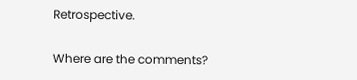Retrospective.

Where are the comments?